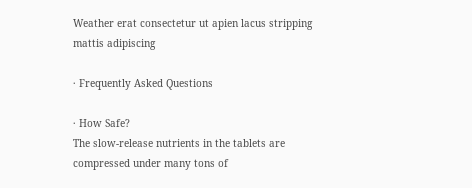Weather erat consectetur ut apien lacus stripping mattis adipiscing

· Frequently Asked Questions

· How Safe?
The slow-release nutrients in the tablets are compressed under many tons of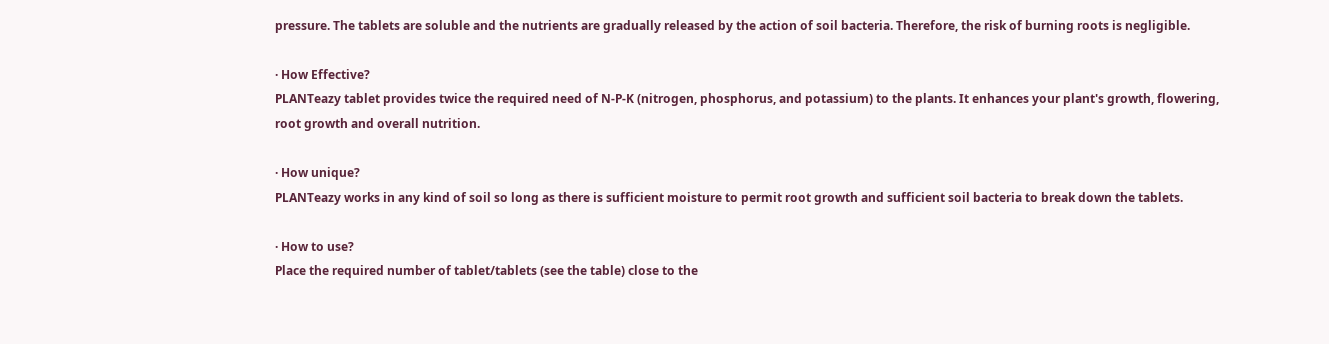pressure. The tablets are soluble and the nutrients are gradually released by the action of soil bacteria. Therefore, the risk of burning roots is negligible.

· How Effective?
PLANTeazy tablet provides twice the required need of N-P-K (nitrogen, phosphorus, and potassium) to the plants. It enhances your plant's growth, flowering, root growth and overall nutrition.

· How unique?
PLANTeazy works in any kind of soil so long as there is sufficient moisture to permit root growth and sufficient soil bacteria to break down the tablets.

· How to use?
Place the required number of tablet/tablets (see the table) close to the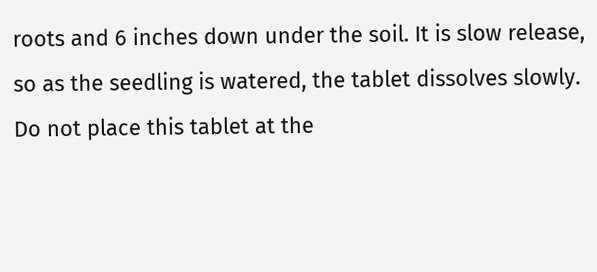roots and 6 inches down under the soil. It is slow release, so as the seedling is watered, the tablet dissolves slowly. Do not place this tablet at the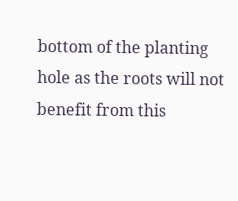bottom of the planting hole as the roots will not benefit from this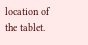location of the tablet.